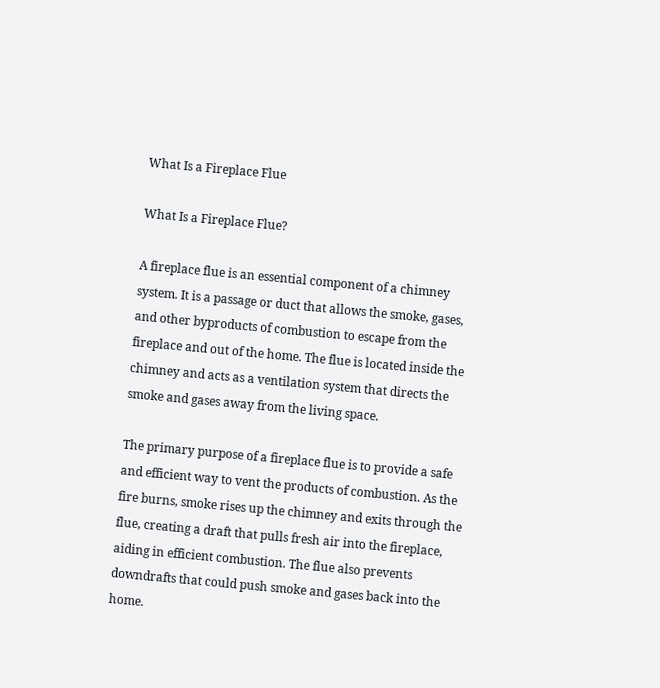What Is a Fireplace Flue

What Is a Fireplace Flue?

A fireplace flue is an essential component of a chimney system. It is a passage or duct that allows the smoke, gases, and other byproducts of combustion to escape from the fireplace and out of the home. The flue is located inside the chimney and acts as a ventilation system that directs the smoke and gases away from the living space.

The primary purpose of a fireplace flue is to provide a safe and efficient way to vent the products of combustion. As the fire burns, smoke rises up the chimney and exits through the flue, creating a draft that pulls fresh air into the fireplace, aiding in efficient combustion. The flue also prevents downdrafts that could push smoke and gases back into the home.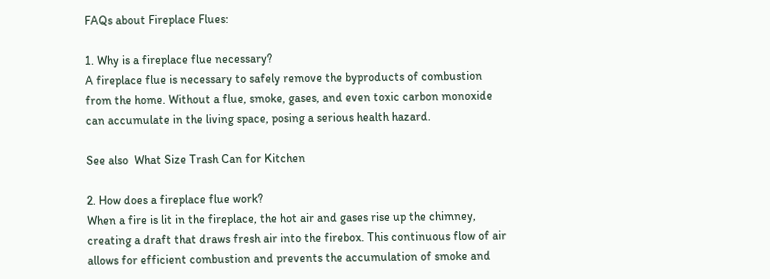FAQs about Fireplace Flues:

1. Why is a fireplace flue necessary?
A fireplace flue is necessary to safely remove the byproducts of combustion from the home. Without a flue, smoke, gases, and even toxic carbon monoxide can accumulate in the living space, posing a serious health hazard.

See also  What Size Trash Can for Kitchen

2. How does a fireplace flue work?
When a fire is lit in the fireplace, the hot air and gases rise up the chimney, creating a draft that draws fresh air into the firebox. This continuous flow of air allows for efficient combustion and prevents the accumulation of smoke and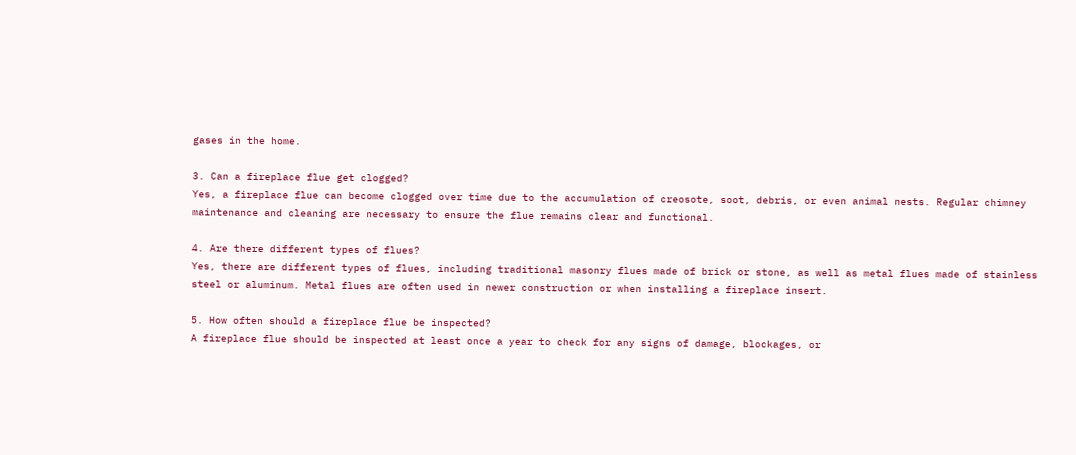gases in the home.

3. Can a fireplace flue get clogged?
Yes, a fireplace flue can become clogged over time due to the accumulation of creosote, soot, debris, or even animal nests. Regular chimney maintenance and cleaning are necessary to ensure the flue remains clear and functional.

4. Are there different types of flues?
Yes, there are different types of flues, including traditional masonry flues made of brick or stone, as well as metal flues made of stainless steel or aluminum. Metal flues are often used in newer construction or when installing a fireplace insert.

5. How often should a fireplace flue be inspected?
A fireplace flue should be inspected at least once a year to check for any signs of damage, blockages, or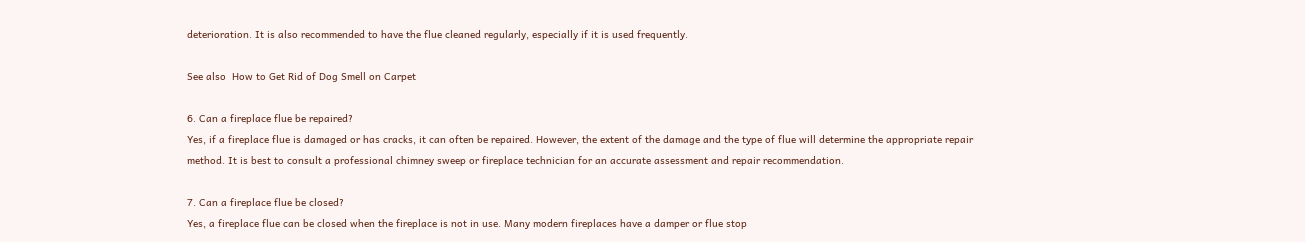deterioration. It is also recommended to have the flue cleaned regularly, especially if it is used frequently.

See also  How to Get Rid of Dog Smell on Carpet

6. Can a fireplace flue be repaired?
Yes, if a fireplace flue is damaged or has cracks, it can often be repaired. However, the extent of the damage and the type of flue will determine the appropriate repair method. It is best to consult a professional chimney sweep or fireplace technician for an accurate assessment and repair recommendation.

7. Can a fireplace flue be closed?
Yes, a fireplace flue can be closed when the fireplace is not in use. Many modern fireplaces have a damper or flue stop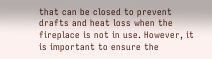that can be closed to prevent drafts and heat loss when the fireplace is not in use. However, it is important to ensure the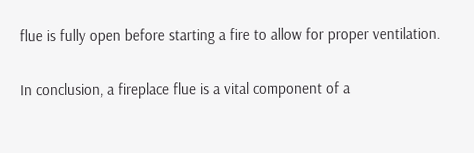flue is fully open before starting a fire to allow for proper ventilation.

In conclusion, a fireplace flue is a vital component of a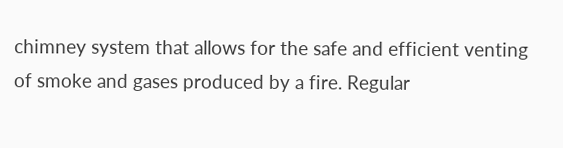chimney system that allows for the safe and efficient venting of smoke and gases produced by a fire. Regular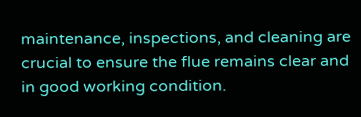maintenance, inspections, and cleaning are crucial to ensure the flue remains clear and in good working condition.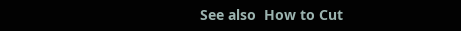See also  How to Cut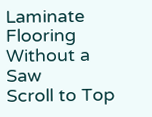Laminate Flooring Without a Saw
Scroll to Top